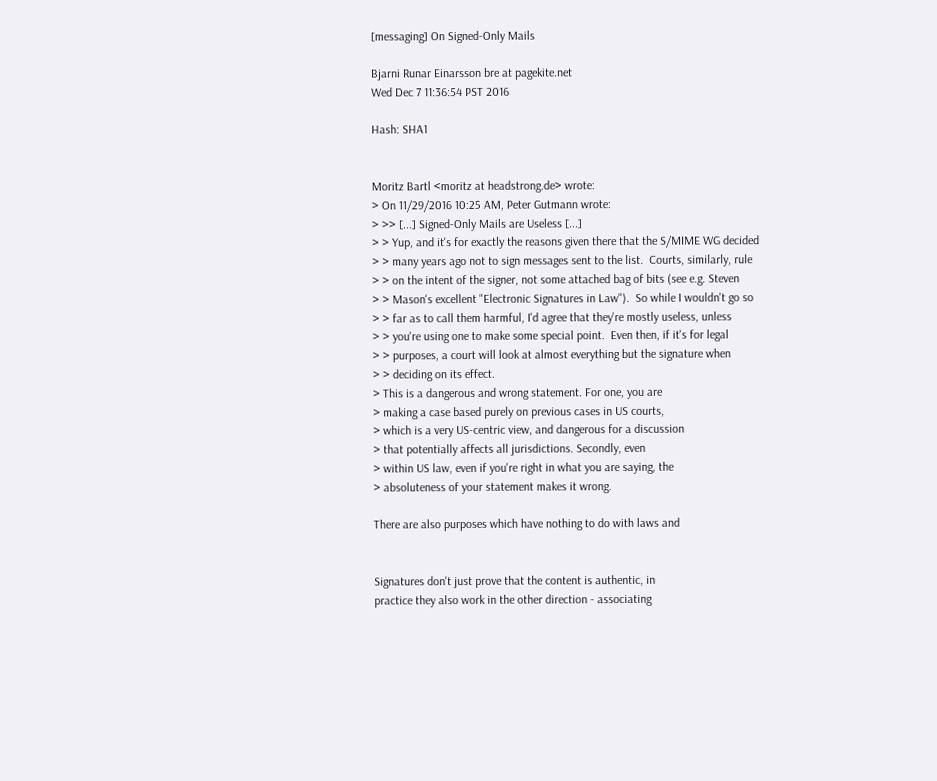[messaging] On Signed-Only Mails

Bjarni Runar Einarsson bre at pagekite.net
Wed Dec 7 11:36:54 PST 2016

Hash: SHA1


Moritz Bartl <moritz at headstrong.de> wrote:
> On 11/29/2016 10:25 AM, Peter Gutmann wrote:
> >> [...] Signed-Only Mails are Useless [...]
> > Yup, and it's for exactly the reasons given there that the S/MIME WG decided
> > many years ago not to sign messages sent to the list.  Courts, similarly, rule
> > on the intent of the signer, not some attached bag of bits (see e.g. Steven
> > Mason's excellent "Electronic Signatures in Law").  So while I wouldn't go so
> > far as to call them harmful, I'd agree that they're mostly useless, unless
> > you're using one to make some special point.  Even then, if it's for legal
> > purposes, a court will look at almost everything but the signature when
> > deciding on its effect.
> This is a dangerous and wrong statement. For one, you are
> making a case based purely on previous cases in US courts,
> which is a very US-centric view, and dangerous for a discussion
> that potentially affects all jurisdictions. Secondly, even
> within US law, even if you're right in what you are saying, the
> absoluteness of your statement makes it wrong.

There are also purposes which have nothing to do with laws and


Signatures don't just prove that the content is authentic, in
practice they also work in the other direction - associating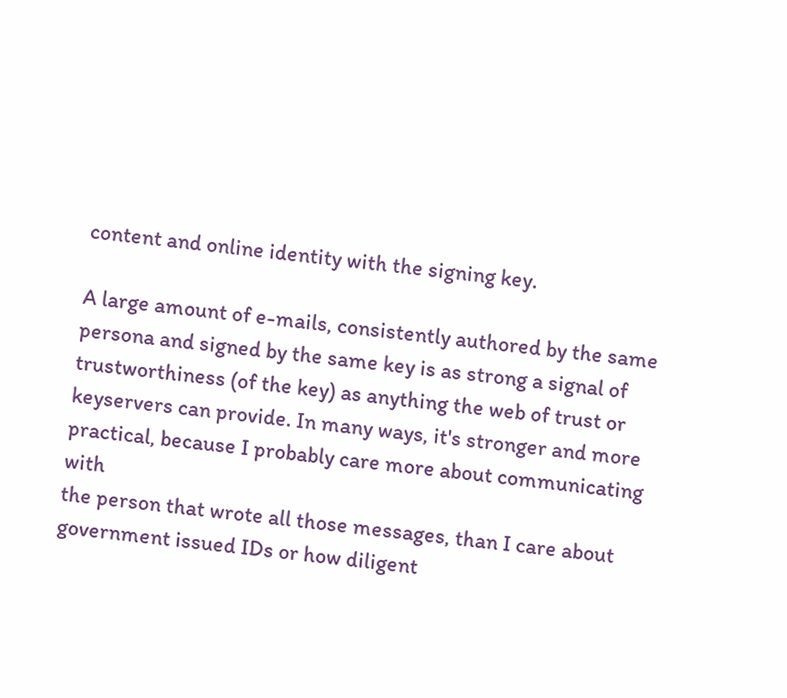content and online identity with the signing key.

A large amount of e-mails, consistently authored by the same
persona and signed by the same key is as strong a signal of
trustworthiness (of the key) as anything the web of trust or
keyservers can provide. In many ways, it's stronger and more
practical, because I probably care more about communicating with
the person that wrote all those messages, than I care about
government issued IDs or how diligent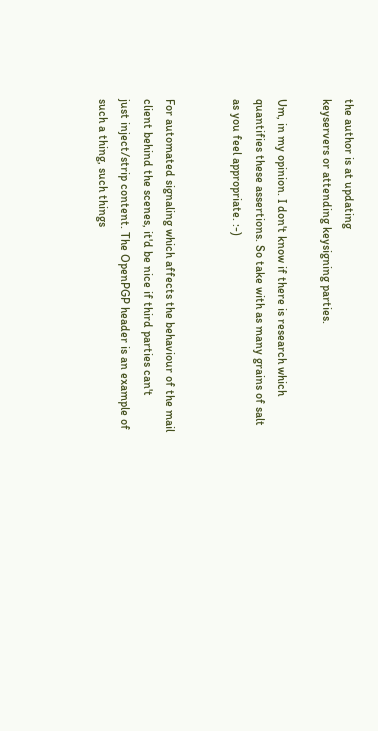the author is at updating
keyservers or attending keysigning parties.

Um, in my opinion. I don't know if there is research which
quantifies these assertions. So take with as many grains of salt
as you feel appropriate. :-)


For automated signaling which affects the behaviour of the mail
client behind the scenes, it'd be nice if third parties can't
just inject/strip content. The OpenPGP header is an example of
such a thing, such things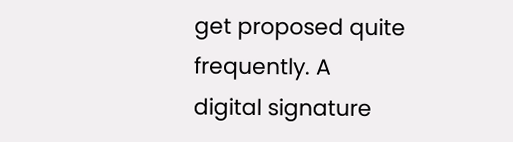get proposed quite frequently. A
digital signature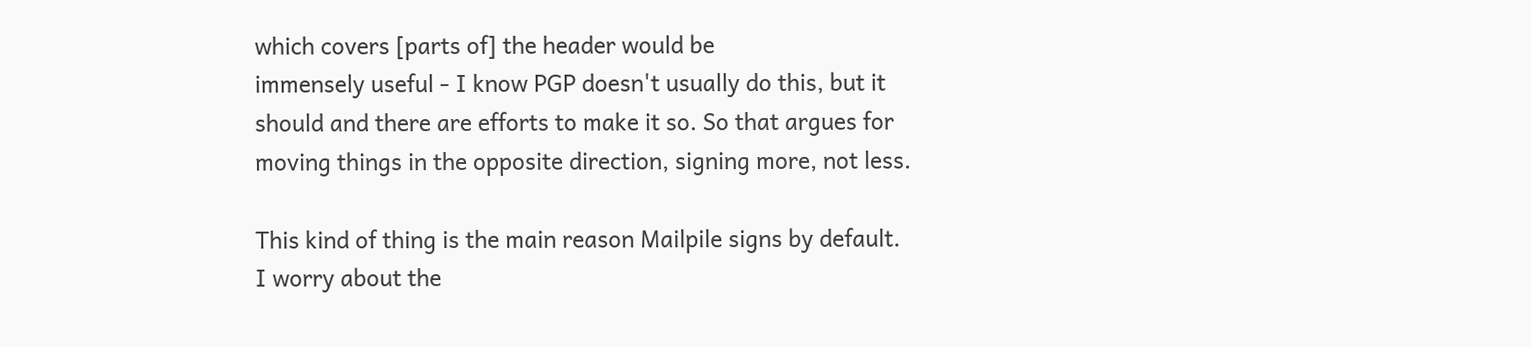which covers [parts of] the header would be
immensely useful - I know PGP doesn't usually do this, but it
should and there are efforts to make it so. So that argues for
moving things in the opposite direction, signing more, not less.

This kind of thing is the main reason Mailpile signs by default.
I worry about the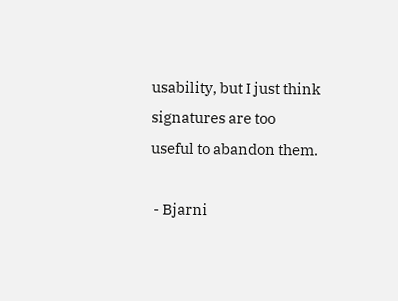usability, but I just think signatures are too
useful to abandon them.

 - Bjarni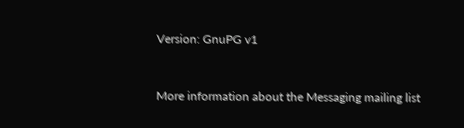Version: GnuPG v1


More information about the Messaging mailing list